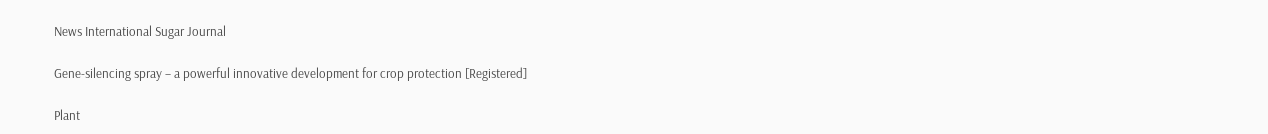News International Sugar Journal

Gene-silencing spray – a powerful innovative development for crop protection [Registered]

Plant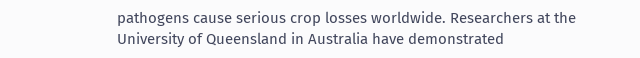pathogens cause serious crop losses worldwide. Researchers at the University of Queensland in Australia have demonstrated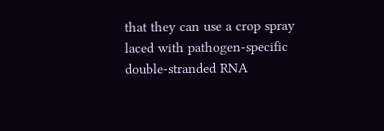that they can use a crop spray laced with pathogen-specific double-stranded RNA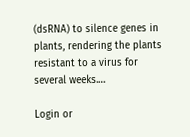(dsRNA) to silence genes in plants, rendering the plants resistant to a virus for several weeks.…

Login or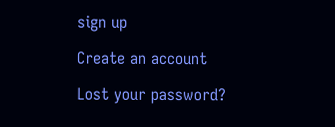sign up

Create an account

Lost your password?